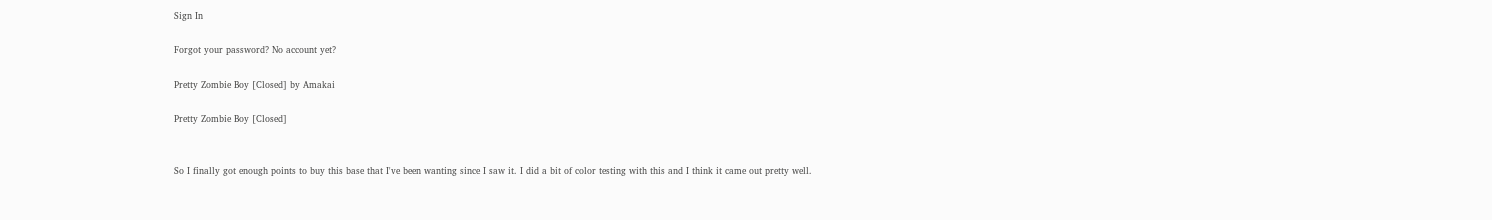Sign In

Forgot your password? No account yet?

Pretty Zombie Boy [Closed] by Amakai

Pretty Zombie Boy [Closed]


So I finally got enough points to buy this base that I've been wanting since I saw it. I did a bit of color testing with this and I think it came out pretty well.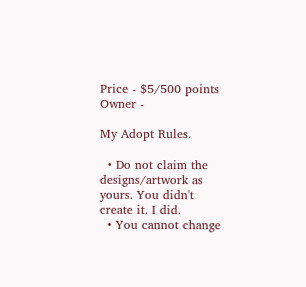Price - $5/500 points
Owner -

My Adopt Rules.

  • Do not claim the designs/artwork as yours. You didn't create it. I did.
  • You cannot change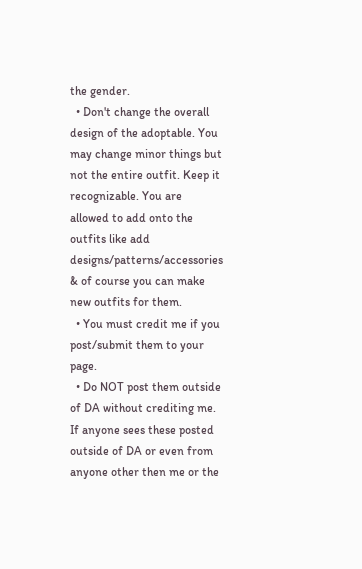the gender.
  • Don't change the overall design of the adoptable. You may change minor things but not the entire outfit. Keep it recognizable. You are allowed to add onto the outfits like add designs/patterns/accessories & of course you can make new outfits for them.
  • You must credit me if you post/submit them to your page.
  • Do NOT post them outside of DA without crediting me. If anyone sees these posted outside of DA or even from anyone other then me or the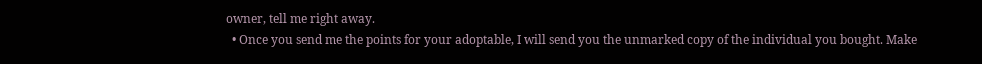owner, tell me right away.
  • Once you send me the points for your adoptable, I will send you the unmarked copy of the individual you bought. Make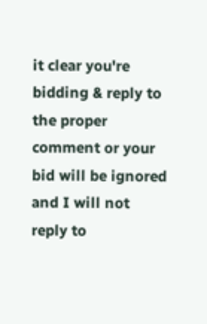it clear you're bidding & reply to the proper comment or your bid will be ignored and I will not reply to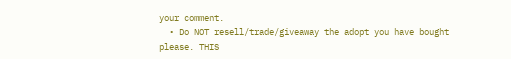your comment.
  • Do NOT resell/trade/giveaway the adopt you have bought please. THIS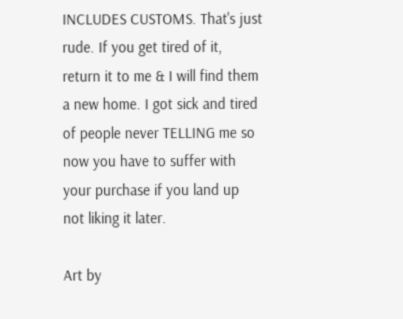INCLUDES CUSTOMS. That's just rude. If you get tired of it, return it to me & I will find them a new home. I got sick and tired of people never TELLING me so now you have to suffer with your purchase if you land up not liking it later.

Art by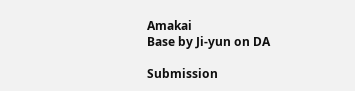Amakai
Base by Ji-yun on DA

Submission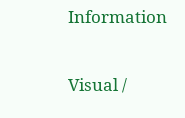Information

Visual /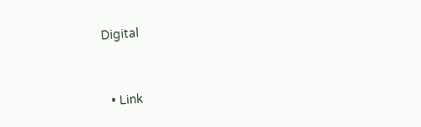Digital


  • Link